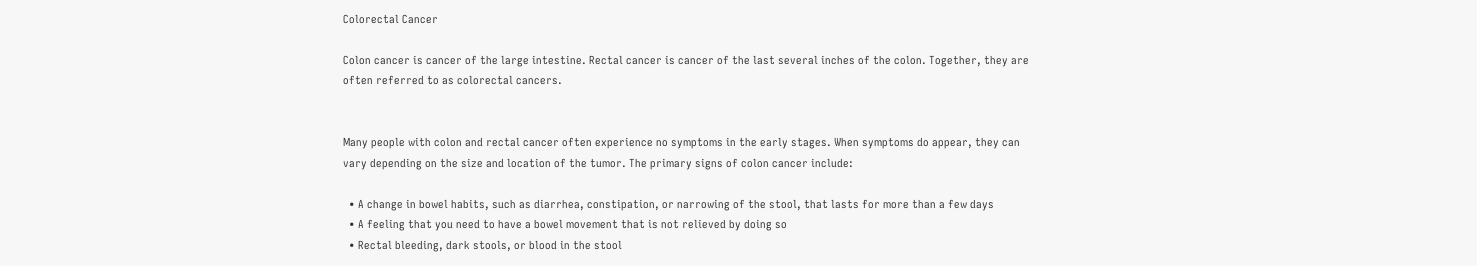Colorectal Cancer

Colon cancer is cancer of the large intestine. Rectal cancer is cancer of the last several inches of the colon. Together, they are often referred to as colorectal cancers.


Many people with colon and rectal cancer often experience no symptoms in the early stages. When symptoms do appear, they can vary depending on the size and location of the tumor. The primary signs of colon cancer include:

  • A change in bowel habits, such as diarrhea, constipation, or narrowing of the stool, that lasts for more than a few days
  • A feeling that you need to have a bowel movement that is not relieved by doing so
  • Rectal bleeding, dark stools, or blood in the stool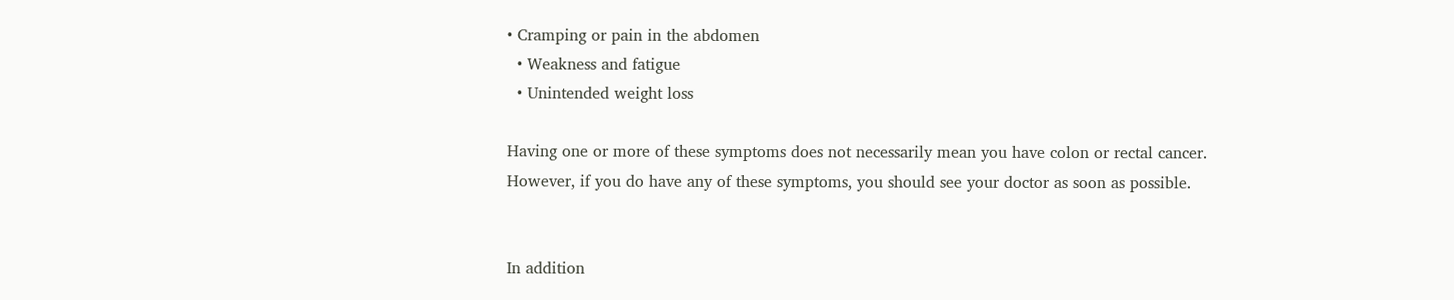• Cramping or pain in the abdomen
  • Weakness and fatigue
  • Unintended weight loss

Having one or more of these symptoms does not necessarily mean you have colon or rectal cancer. However, if you do have any of these symptoms, you should see your doctor as soon as possible.


In addition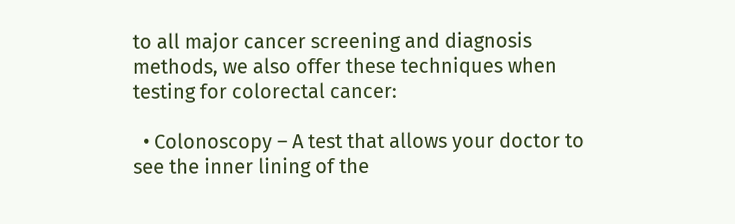to all major cancer screening and diagnosis methods, we also offer these techniques when testing for colorectal cancer:

  • Colonoscopy – A test that allows your doctor to see the inner lining of the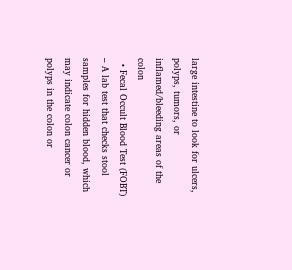large intestine to look for ulcers, polyps, tumors, or inflamed/bleeding areas of the colon
  • Fecal Occult Blood Test (FOBT) – A lab test that checks stool samples for hidden blood, which may indicate colon cancer or polyps in the colon or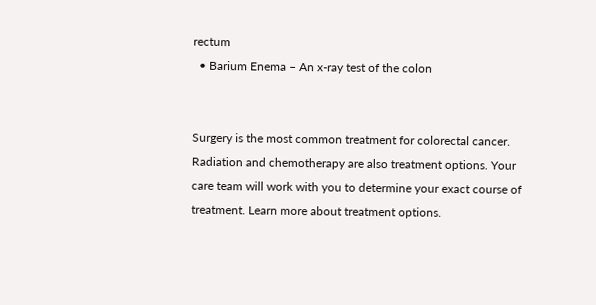rectum
  • Barium Enema – An x-ray test of the colon


Surgery is the most common treatment for colorectal cancer. Radiation and chemotherapy are also treatment options. Your care team will work with you to determine your exact course of treatment. Learn more about treatment options.